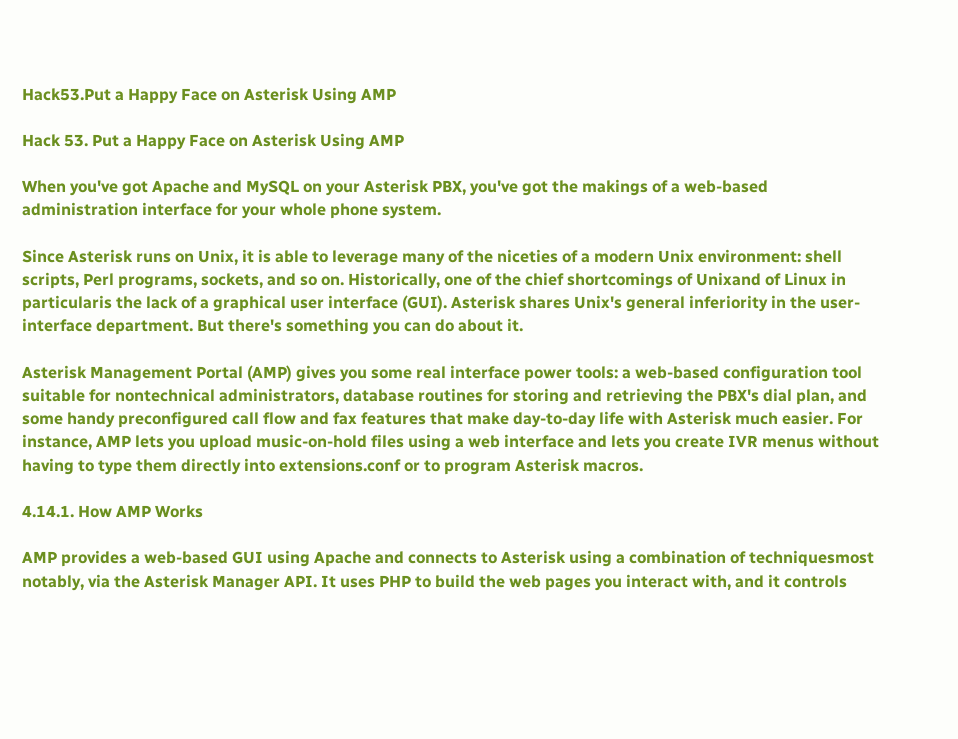Hack53.Put a Happy Face on Asterisk Using AMP

Hack 53. Put a Happy Face on Asterisk Using AMP

When you've got Apache and MySQL on your Asterisk PBX, you've got the makings of a web-based administration interface for your whole phone system.

Since Asterisk runs on Unix, it is able to leverage many of the niceties of a modern Unix environment: shell scripts, Perl programs, sockets, and so on. Historically, one of the chief shortcomings of Unixand of Linux in particularis the lack of a graphical user interface (GUI). Asterisk shares Unix's general inferiority in the user-interface department. But there's something you can do about it.

Asterisk Management Portal (AMP) gives you some real interface power tools: a web-based configuration tool suitable for nontechnical administrators, database routines for storing and retrieving the PBX's dial plan, and some handy preconfigured call flow and fax features that make day-to-day life with Asterisk much easier. For instance, AMP lets you upload music-on-hold files using a web interface and lets you create IVR menus without having to type them directly into extensions.conf or to program Asterisk macros.

4.14.1. How AMP Works

AMP provides a web-based GUI using Apache and connects to Asterisk using a combination of techniquesmost notably, via the Asterisk Manager API. It uses PHP to build the web pages you interact with, and it controls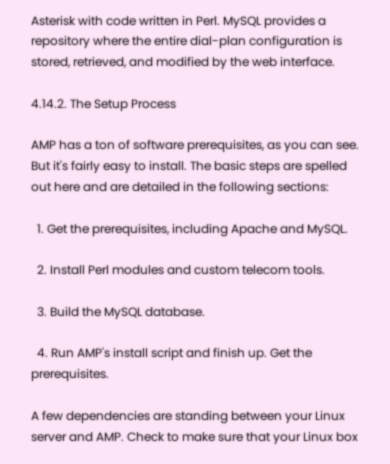Asterisk with code written in Perl. MySQL provides a repository where the entire dial-plan configuration is stored, retrieved, and modified by the web interface.

4.14.2. The Setup Process

AMP has a ton of software prerequisites, as you can see. But it's fairly easy to install. The basic steps are spelled out here and are detailed in the following sections:

  1. Get the prerequisites, including Apache and MySQL.

  2. Install Perl modules and custom telecom tools.

  3. Build the MySQL database.

  4. Run AMP's install script and finish up. Get the prerequisites.

A few dependencies are standing between your Linux server and AMP. Check to make sure that your Linux box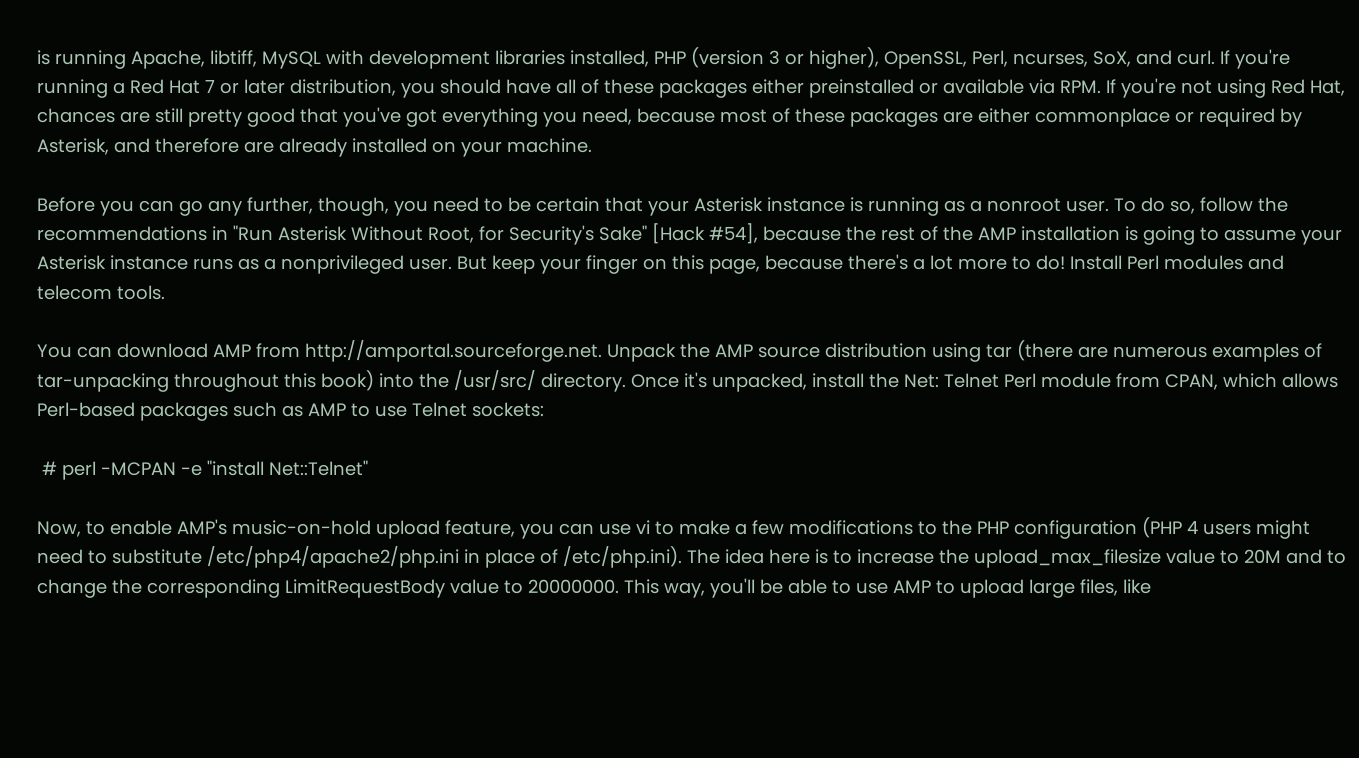is running Apache, libtiff, MySQL with development libraries installed, PHP (version 3 or higher), OpenSSL, Perl, ncurses, SoX, and curl. If you're running a Red Hat 7 or later distribution, you should have all of these packages either preinstalled or available via RPM. If you're not using Red Hat, chances are still pretty good that you've got everything you need, because most of these packages are either commonplace or required by Asterisk, and therefore are already installed on your machine.

Before you can go any further, though, you need to be certain that your Asterisk instance is running as a nonroot user. To do so, follow the recommendations in "Run Asterisk Without Root, for Security's Sake" [Hack #54], because the rest of the AMP installation is going to assume your Asterisk instance runs as a nonprivileged user. But keep your finger on this page, because there's a lot more to do! Install Perl modules and telecom tools.

You can download AMP from http://amportal.sourceforge.net. Unpack the AMP source distribution using tar (there are numerous examples of tar-unpacking throughout this book) into the /usr/src/ directory. Once it's unpacked, install the Net: Telnet Perl module from CPAN, which allows Perl-based packages such as AMP to use Telnet sockets:

 # perl -MCPAN -e "install Net::Telnet"

Now, to enable AMP's music-on-hold upload feature, you can use vi to make a few modifications to the PHP configuration (PHP 4 users might need to substitute /etc/php4/apache2/php.ini in place of /etc/php.ini). The idea here is to increase the upload_max_filesize value to 20M and to change the corresponding LimitRequestBody value to 20000000. This way, you'll be able to use AMP to upload large files, like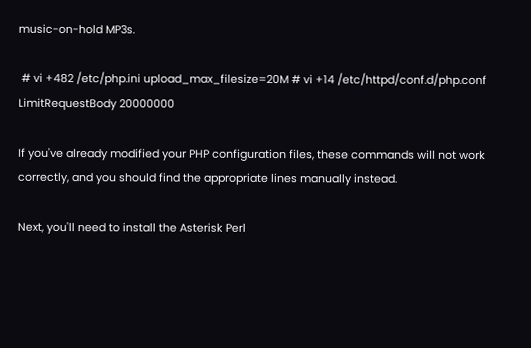music-on-hold MP3s.

 # vi +482 /etc/php.ini upload_max_filesize=20M # vi +14 /etc/httpd/conf.d/php.conf LimitRequestBody 20000000

If you've already modified your PHP configuration files, these commands will not work correctly, and you should find the appropriate lines manually instead.

Next, you'll need to install the Asterisk Perl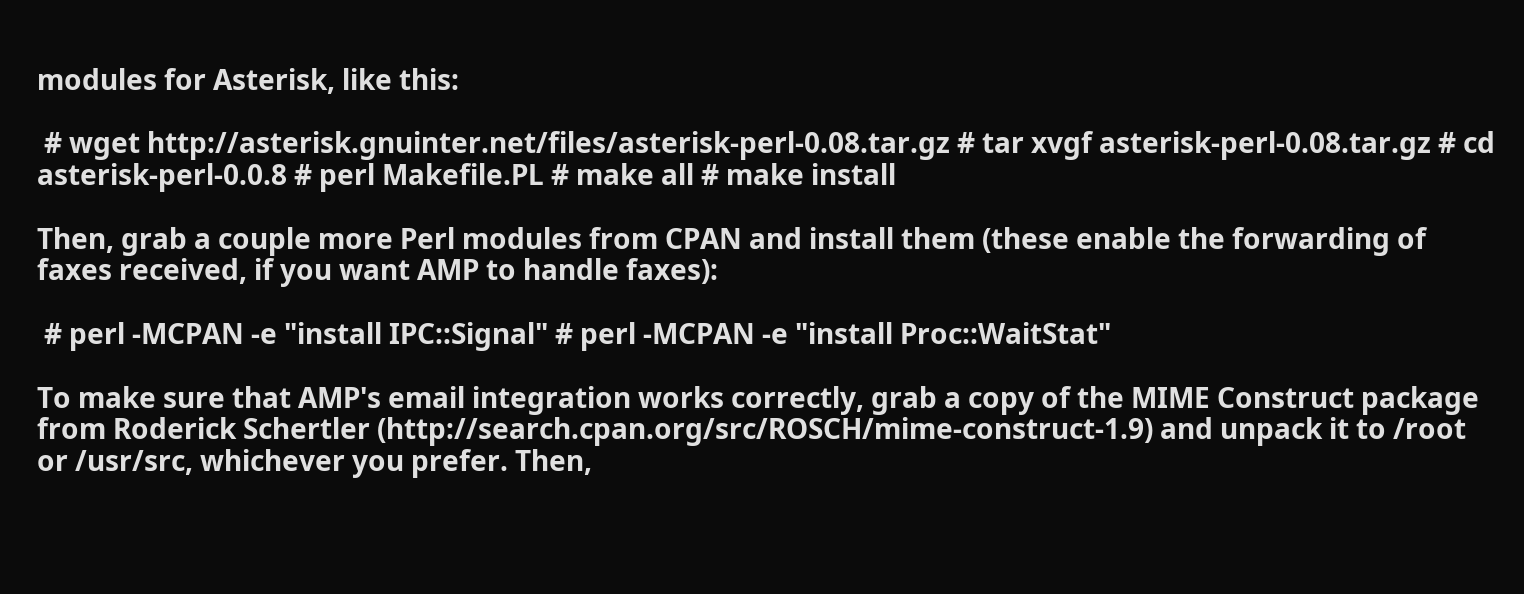modules for Asterisk, like this:

 # wget http://asterisk.gnuinter.net/files/asterisk-perl-0.08.tar.gz # tar xvgf asterisk-perl-0.08.tar.gz # cd asterisk-perl-0.0.8 # perl Makefile.PL # make all # make install

Then, grab a couple more Perl modules from CPAN and install them (these enable the forwarding of faxes received, if you want AMP to handle faxes):

 # perl -MCPAN -e "install IPC::Signal" # perl -MCPAN -e "install Proc::WaitStat"

To make sure that AMP's email integration works correctly, grab a copy of the MIME Construct package from Roderick Schertler (http://search.cpan.org/src/ROSCH/mime-construct-1.9) and unpack it to /root or /usr/src, whichever you prefer. Then,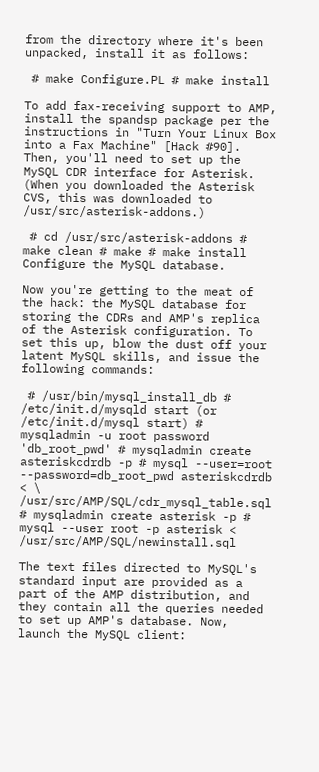from the directory where it's been unpacked, install it as follows:

 # make Configure.PL # make install

To add fax-receiving support to AMP, install the spandsp package per the instructions in "Turn Your Linux Box into a Fax Machine" [Hack #90]. Then, you'll need to set up the MySQL CDR interface for Asterisk. (When you downloaded the Asterisk CVS, this was downloaded to /usr/src/asterisk-addons.)

 # cd /usr/src/asterisk-addons # make clean # make # make install Configure the MySQL database.

Now you're getting to the meat of the hack: the MySQL database for storing the CDRs and AMP's replica of the Asterisk configuration. To set this up, blow the dust off your latent MySQL skills, and issue the following commands:

 # /usr/bin/mysql_install_db # /etc/init.d/mysqld start (or /etc/init.d/mysql start) # mysqladmin -u root password 'db_root_pwd' # mysqladmin create asteriskcdrdb -p # mysql --user=root --password=db_root_pwd asteriskcdrdb < \ /usr/src/AMP/SQL/cdr_mysql_table.sql # mysqladmin create asterisk -p # mysql --user root -p asterisk < /usr/src/AMP/SQL/newinstall.sql

The text files directed to MySQL's standard input are provided as a part of the AMP distribution, and they contain all the queries needed to set up AMP's database. Now, launch the MySQL client: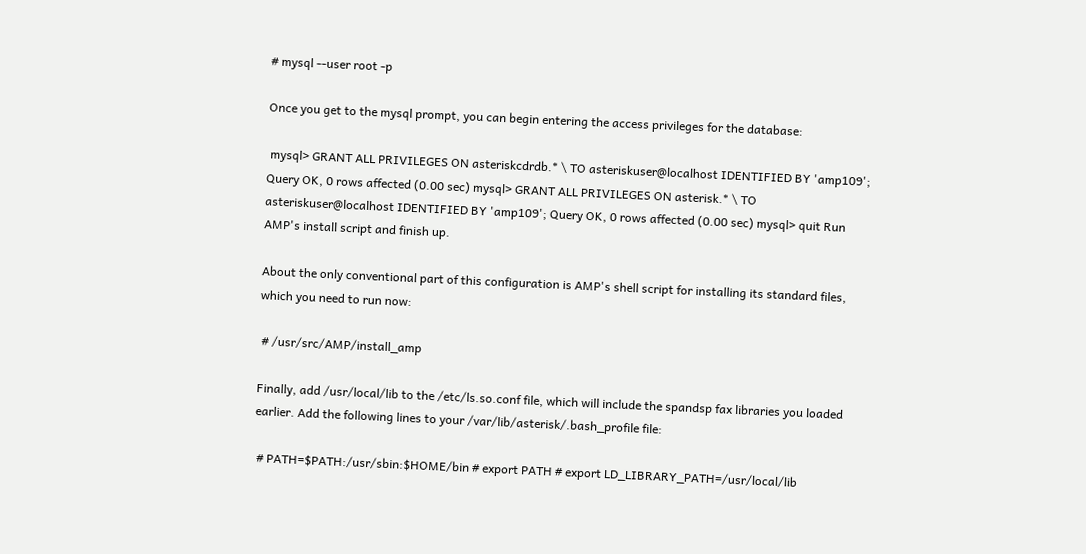# mysql --user root -p

Once you get to the mysql prompt, you can begin entering the access privileges for the database:

 mysql> GRANT ALL PRIVILEGES ON asteriskcdrdb.* \ TO asteriskuser@localhost IDENTIFIED BY 'amp109'; Query OK, 0 rows affected (0.00 sec) mysql> GRANT ALL PRIVILEGES ON asterisk.* \ TO asteriskuser@localhost IDENTIFIED BY 'amp109'; Query OK, 0 rows affected (0.00 sec) mysql> quit Run AMP's install script and finish up.

About the only conventional part of this configuration is AMP's shell script for installing its standard files, which you need to run now:

 # /usr/src/AMP/install_amp

Finally, add /usr/local/lib to the /etc/ls.so.conf file, which will include the spandsp fax libraries you loaded earlier. Add the following lines to your /var/lib/asterisk/.bash_profile file:

 # PATH=$PATH:/usr/sbin:$HOME/bin # export PATH # export LD_LIBRARY_PATH=/usr/local/lib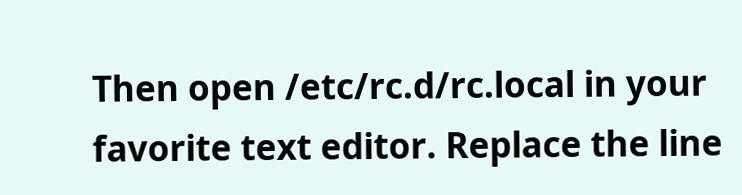Then open /etc/rc.d/rc.local in your favorite text editor. Replace the line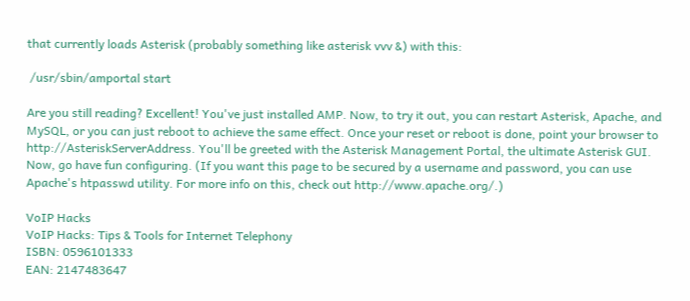that currently loads Asterisk (probably something like asterisk vvv &) with this:

 /usr/sbin/amportal start

Are you still reading? Excellent! You've just installed AMP. Now, to try it out, you can restart Asterisk, Apache, and MySQL, or you can just reboot to achieve the same effect. Once your reset or reboot is done, point your browser to http://AsteriskServerAddress. You'll be greeted with the Asterisk Management Portal, the ultimate Asterisk GUI. Now, go have fun configuring. (If you want this page to be secured by a username and password, you can use Apache's htpasswd utility. For more info on this, check out http://www.apache.org/.)

VoIP Hacks
VoIP Hacks: Tips & Tools for Internet Telephony
ISBN: 0596101333
EAN: 2147483647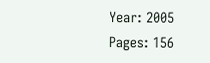Year: 2005
Pages: 156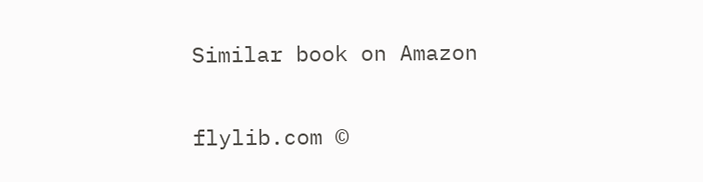Similar book on Amazon

flylib.com ©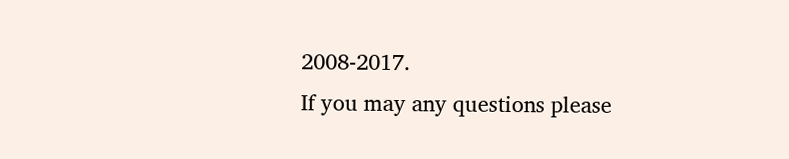2008-2017.
If you may any questions please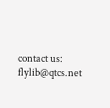contact us: flylib@qtcs.net